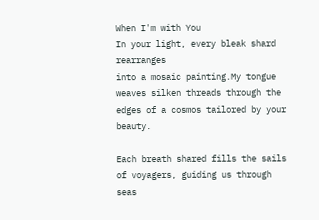When I'm with You
In your light, every bleak shard rearranges
into a mosaic painting.My tongue weaves silken threads through the edges of a cosmos tailored by your beauty.

Each breath shared fills the sails of voyagers, guiding us through seas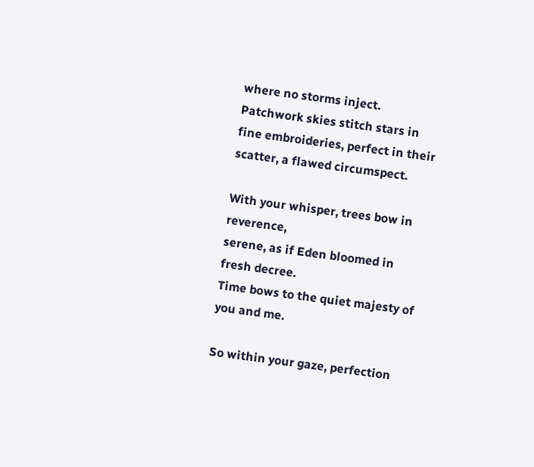where no storms inject. Patchwork skies stitch stars in fine embroideries, perfect in their scatter, a flawed circumspect.

With your whisper, trees bow in reverence,
serene, as if Eden bloomed in fresh decree.
Time bows to the quiet majesty of you and me.

So within your gaze, perfection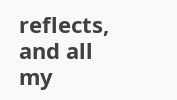reflects, and all my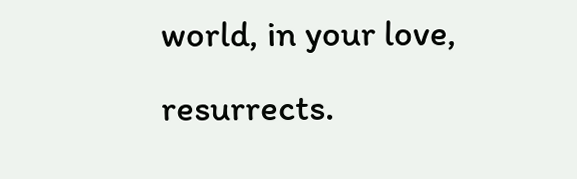world, in your love, resurrects.